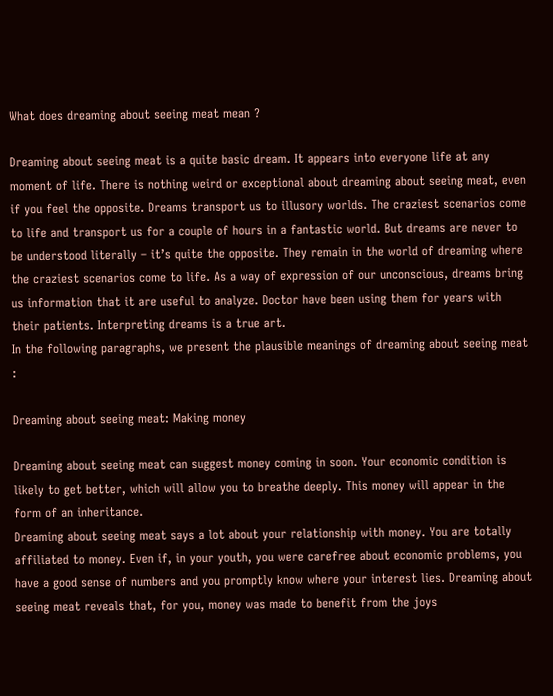What does dreaming about seeing meat mean ?

Dreaming about seeing meat is a quite basic dream. It appears into everyone life at any moment of life. There is nothing weird or exceptional about dreaming about seeing meat, even if you feel the opposite. Dreams transport us to illusory worlds. The craziest scenarios come to life and transport us for a couple of hours in a fantastic world. But dreams are never to be understood literally – it’s quite the opposite. They remain in the world of dreaming where the craziest scenarios come to life. As a way of expression of our unconscious, dreams bring us information that it are useful to analyze. Doctor have been using them for years with their patients. Interpreting dreams is a true art.
In the following paragraphs, we present the plausible meanings of dreaming about seeing meat :

Dreaming about seeing meat: Making money

Dreaming about seeing meat can suggest money coming in soon. Your economic condition is likely to get better, which will allow you to breathe deeply. This money will appear in the form of an inheritance.
Dreaming about seeing meat says a lot about your relationship with money. You are totally affiliated to money. Even if, in your youth, you were carefree about economic problems, you have a good sense of numbers and you promptly know where your interest lies. Dreaming about seeing meat reveals that, for you, money was made to benefit from the joys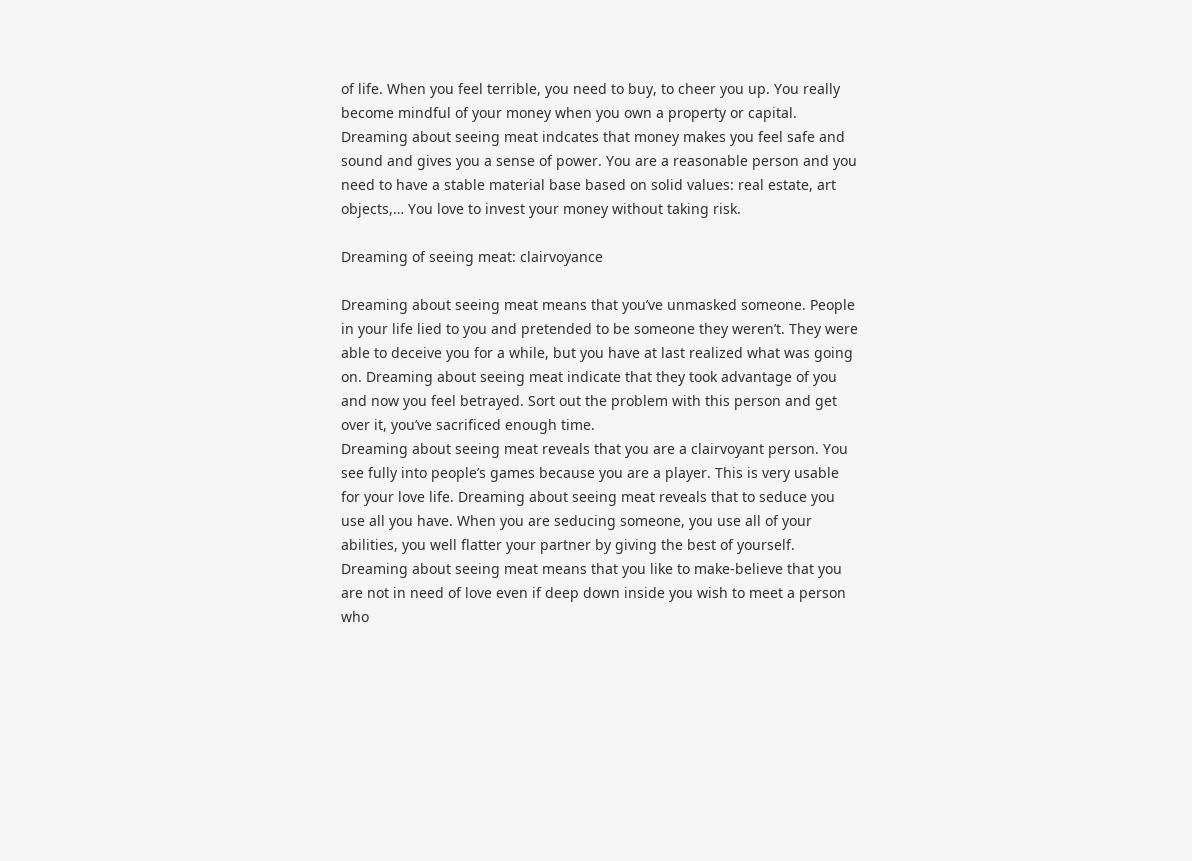of life. When you feel terrible, you need to buy, to cheer you up. You really become mindful of your money when you own a property or capital. Dreaming about seeing meat indcates that money makes you feel safe and sound and gives you a sense of power. You are a reasonable person and you need to have a stable material base based on solid values: real estate, art objects,… You love to invest your money without taking risk.

Dreaming of seeing meat: clairvoyance

Dreaming about seeing meat means that you’ve unmasked someone. People in your life lied to you and pretended to be someone they weren’t. They were able to deceive you for a while, but you have at last realized what was going on. Dreaming about seeing meat indicate that they took advantage of you and now you feel betrayed. Sort out the problem with this person and get over it, you’ve sacrificed enough time.
Dreaming about seeing meat reveals that you are a clairvoyant person. You see fully into people’s games because you are a player. This is very usable for your love life. Dreaming about seeing meat reveals that to seduce you use all you have. When you are seducing someone, you use all of your abilities, you well flatter your partner by giving the best of yourself. Dreaming about seeing meat means that you like to make-believe that you are not in need of love even if deep down inside you wish to meet a person who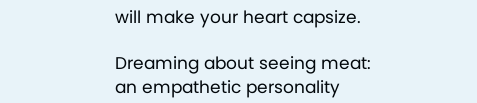will make your heart capsize.

Dreaming about seeing meat: an empathetic personality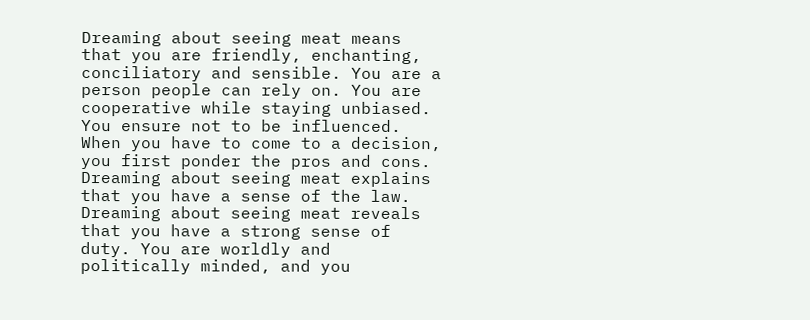Dreaming about seeing meat means that you are friendly, enchanting, conciliatory and sensible. You are a person people can rely on. You are cooperative while staying unbiased. You ensure not to be influenced. When you have to come to a decision, you first ponder the pros and cons. Dreaming about seeing meat explains that you have a sense of the law.
Dreaming about seeing meat reveals that you have a strong sense of duty. You are worldly and politically minded, and you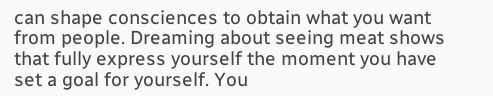can shape consciences to obtain what you want from people. Dreaming about seeing meat shows that fully express yourself the moment you have set a goal for yourself. You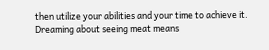then utilize your abilities and your time to achieve it.
Dreaming about seeing meat means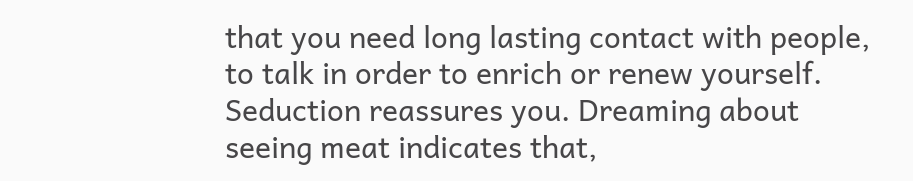that you need long lasting contact with people, to talk in order to enrich or renew yourself. Seduction reassures you. Dreaming about seeing meat indicates that,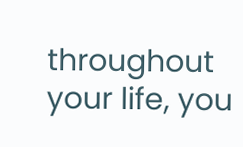throughout your life, you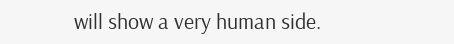will show a very human side.